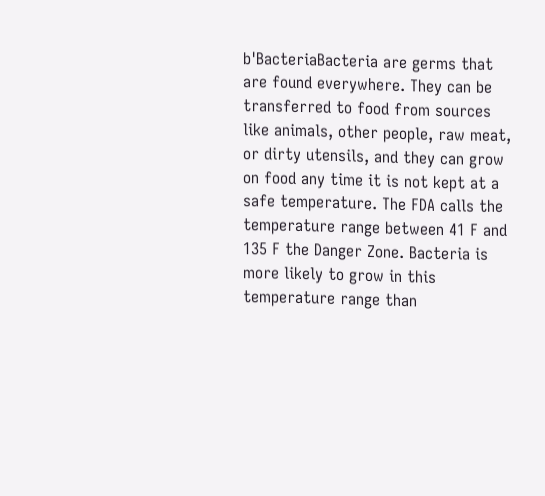b'BacteriaBacteria are germs that are found everywhere. They can be transferred to food from sources like animals, other people, raw meat, or dirty utensils, and they can grow on food any time it is not kept at a safe temperature. The FDA calls the temperature range between 41 F and 135 F the Danger Zone. Bacteria is more likely to grow in this temperature range than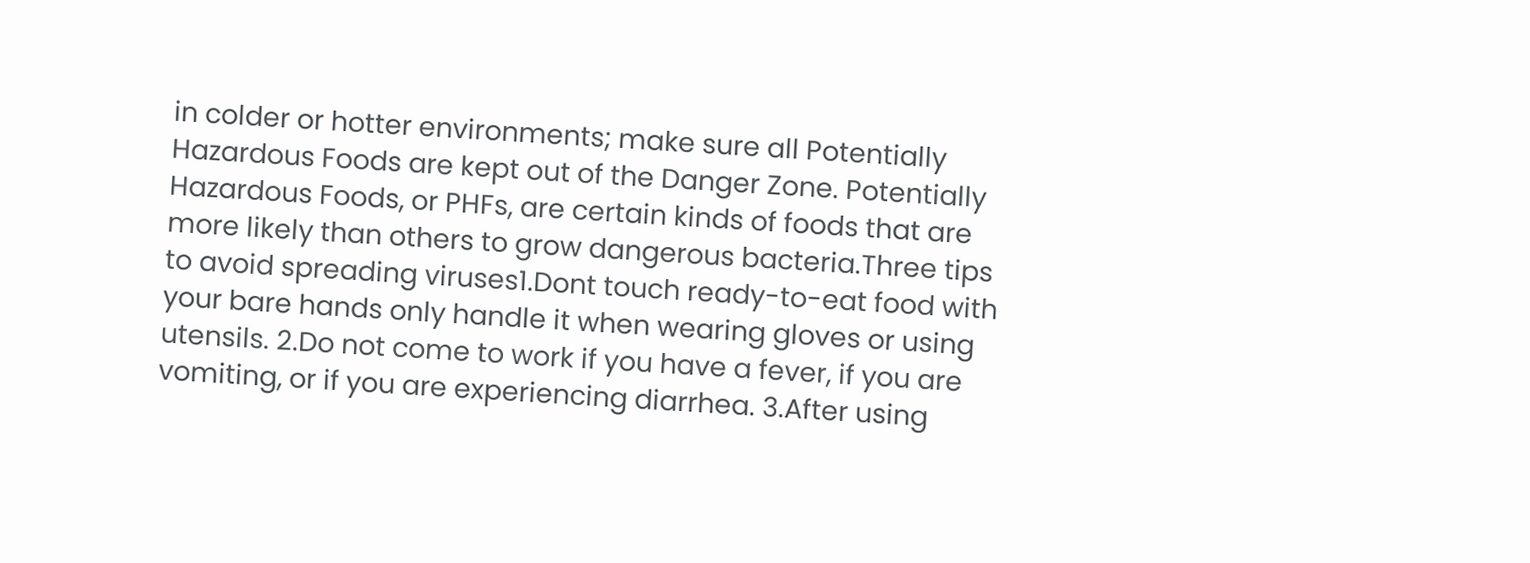in colder or hotter environments; make sure all Potentially Hazardous Foods are kept out of the Danger Zone. Potentially Hazardous Foods, or PHFs, are certain kinds of foods that are more likely than others to grow dangerous bacteria.Three tips to avoid spreading viruses1.Dont touch ready-to-eat food with your bare hands only handle it when wearing gloves or using utensils. 2.Do not come to work if you have a fever, if you are vomiting, or if you are experiencing diarrhea. 3.After using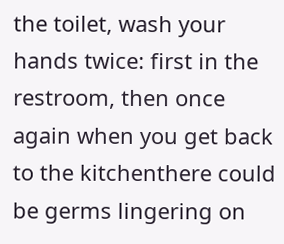the toilet, wash your hands twice: first in the restroom, then once again when you get back to the kitchenthere could be germs lingering on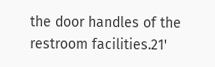the door handles of the restroom facilities.21'